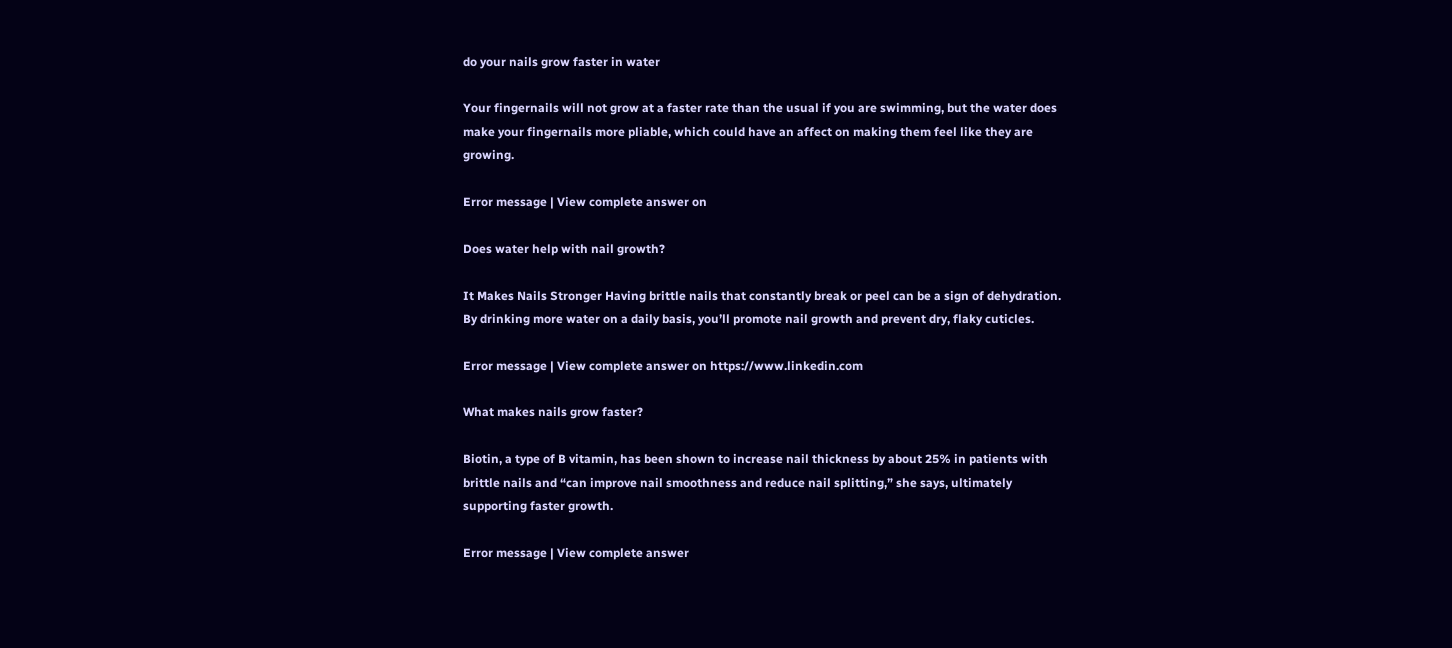do your nails grow faster in water

Your fingernails will not grow at a faster rate than the usual if you are swimming, but the water does make your fingernails more pliable, which could have an affect on making them feel like they are growing.

Error message | View complete answer on

Does water help with nail growth?

It Makes Nails Stronger Having brittle nails that constantly break or peel can be a sign of dehydration. By drinking more water on a daily basis, you’ll promote nail growth and prevent dry, flaky cuticles.

Error message | View complete answer on https://www.linkedin.com

What makes nails grow faster?

Biotin, a type of B vitamin, has been shown to increase nail thickness by about 25% in patients with brittle nails and “can improve nail smoothness and reduce nail splitting,” she says, ultimately supporting faster growth.

Error message | View complete answer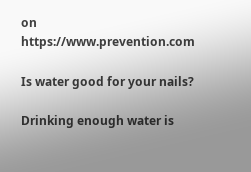on https://www.prevention.com

Is water good for your nails?

Drinking enough water is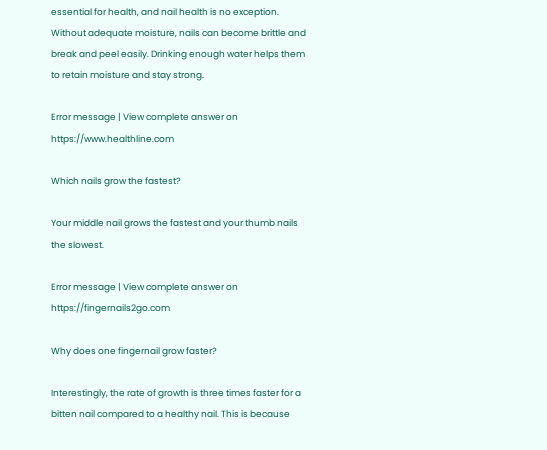essential for health, and nail health is no exception. Without adequate moisture, nails can become brittle and break and peel easily. Drinking enough water helps them to retain moisture and stay strong.

Error message | View complete answer on https://www.healthline.com

Which nails grow the fastest?

Your middle nail grows the fastest and your thumb nails the slowest.

Error message | View complete answer on https://fingernails2go.com

Why does one fingernail grow faster?

Interestingly, the rate of growth is three times faster for a bitten nail compared to a healthy nail. This is because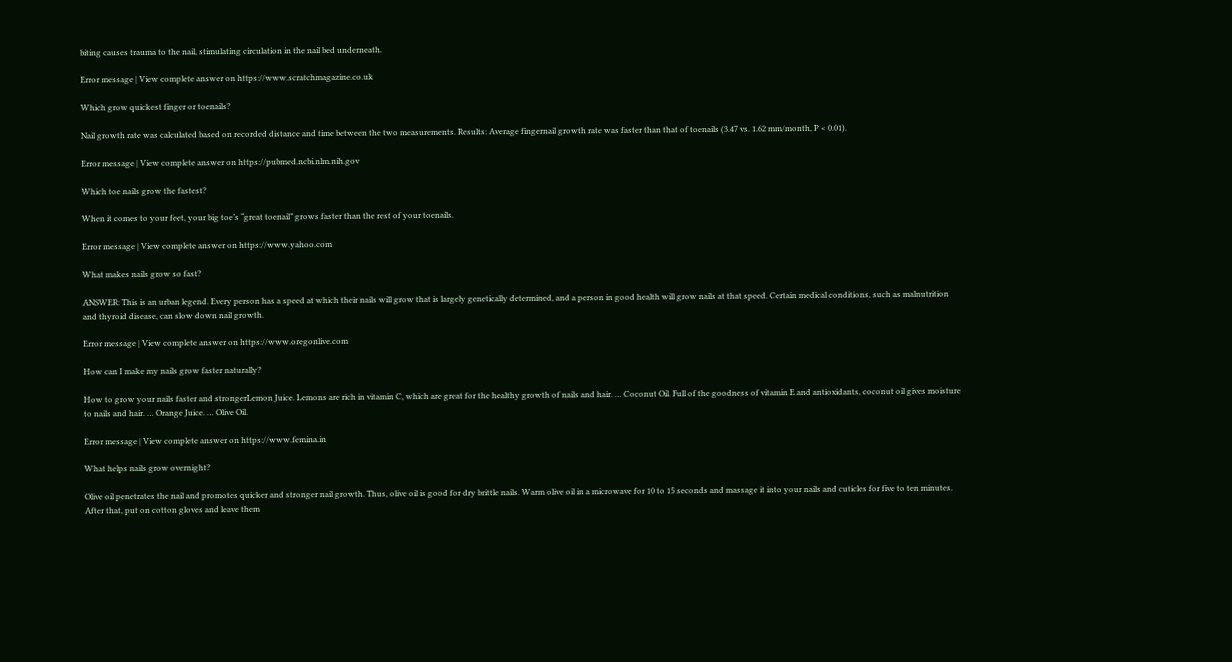biting causes trauma to the nail, stimulating circulation in the nail bed underneath.

Error message | View complete answer on https://www.scratchmagazine.co.uk

Which grow quickest finger or toenails?

Nail growth rate was calculated based on recorded distance and time between the two measurements. Results: Average fingernail growth rate was faster than that of toenails (3.47 vs. 1.62 mm/month, P < 0.01).

Error message | View complete answer on https://pubmed.ncbi.nlm.nih.gov

Which toe nails grow the fastest?

When it comes to your feet, your big toe’s “great toenail” grows faster than the rest of your toenails.

Error message | View complete answer on https://www.yahoo.com

What makes nails grow so fast?

ANSWER: This is an urban legend. Every person has a speed at which their nails will grow that is largely genetically determined, and a person in good health will grow nails at that speed. Certain medical conditions, such as malnutrition and thyroid disease, can slow down nail growth.

Error message | View complete answer on https://www.oregonlive.com

How can I make my nails grow faster naturally?

How to grow your nails faster and strongerLemon Juice. Lemons are rich in vitamin C, which are great for the healthy growth of nails and hair. … Coconut Oil. Full of the goodness of vitamin E and antioxidants, coconut oil gives moisture to nails and hair. … Orange Juice. … Olive Oil.

Error message | View complete answer on https://www.femina.in

What helps nails grow overnight?

Olive oil penetrates the nail and promotes quicker and stronger nail growth. Thus, olive oil is good for dry brittle nails. Warm olive oil in a microwave for 10 to 15 seconds and massage it into your nails and cuticles for five to ten minutes. After that, put on cotton gloves and leave them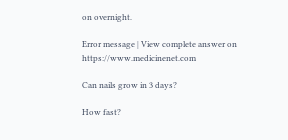on overnight.

Error message | View complete answer on https://www.medicinenet.com

Can nails grow in 3 days?

How fast?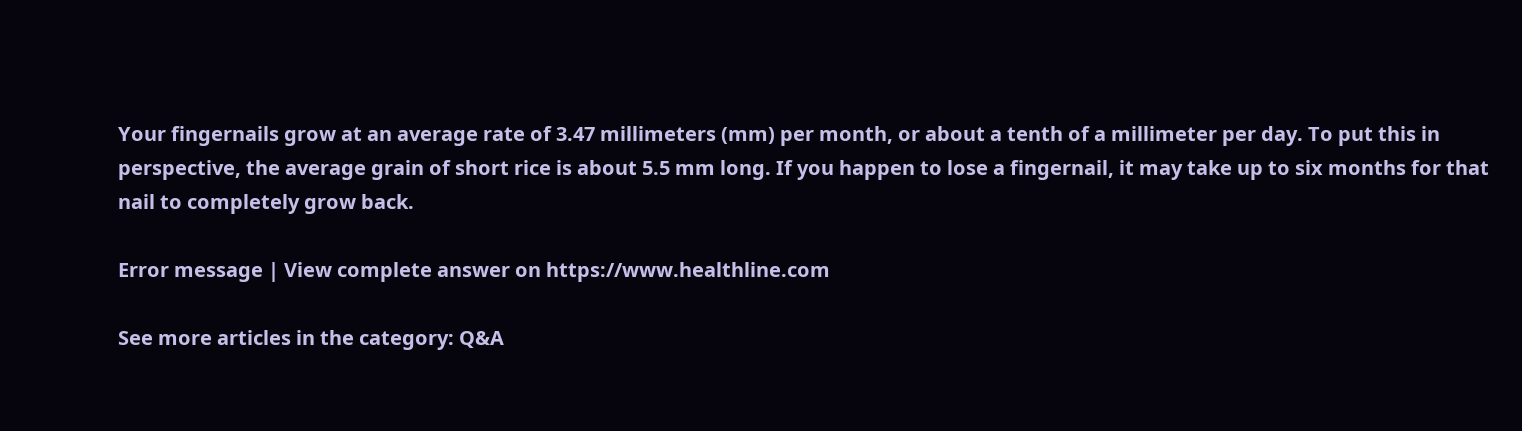Your fingernails grow at an average rate of 3.47 millimeters (mm) per month, or about a tenth of a millimeter per day. To put this in perspective, the average grain of short rice is about 5.5 mm long. If you happen to lose a fingernail, it may take up to six months for that nail to completely grow back.

Error message | View complete answer on https://www.healthline.com

See more articles in the category: Q&A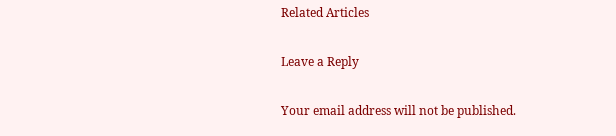Related Articles

Leave a Reply

Your email address will not be published.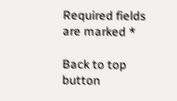Required fields are marked *

Back to top button